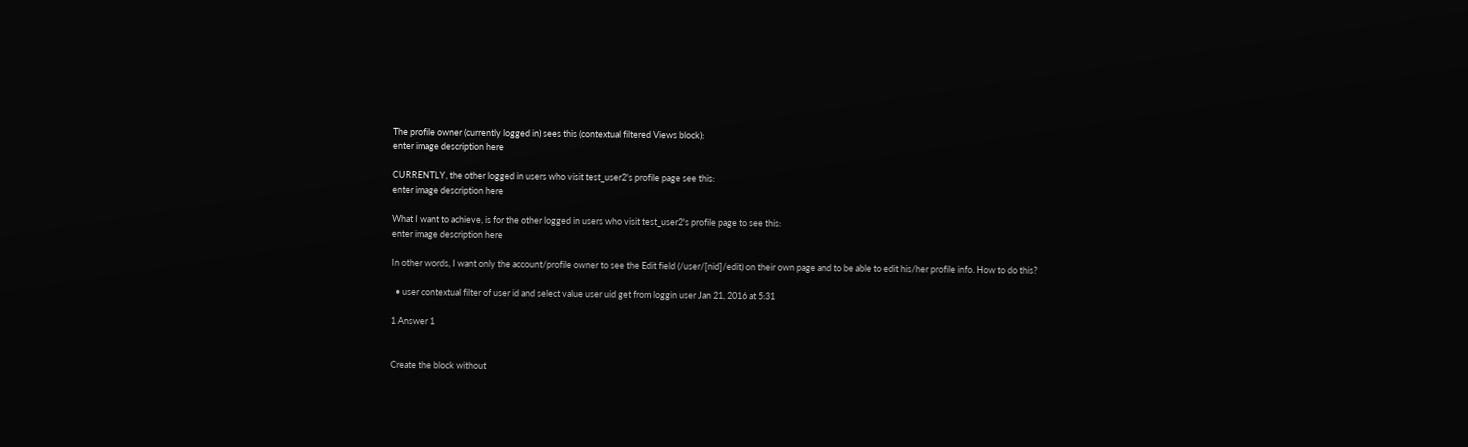The profile owner (currently logged in) sees this (contextual filtered Views block):
enter image description here

CURRENTLY, the other logged in users who visit test_user2's profile page see this:
enter image description here

What I want to achieve, is for the other logged in users who visit test_user2's profile page to see this:
enter image description here

In other words, I want only the account/profile owner to see the Edit field (/user/[nid]/edit) on their own page and to be able to edit his/her profile info. How to do this?

  • user contextual filter of user id and select value user uid get from loggin user Jan 21, 2016 at 5:31

1 Answer 1


Create the block without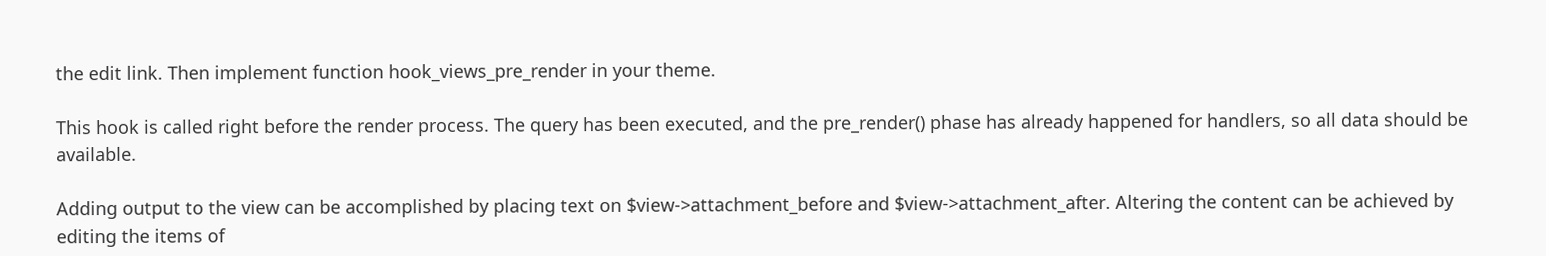the edit link. Then implement function hook_views_pre_render in your theme.

This hook is called right before the render process. The query has been executed, and the pre_render() phase has already happened for handlers, so all data should be available.

Adding output to the view can be accomplished by placing text on $view->attachment_before and $view->attachment_after. Altering the content can be achieved by editing the items of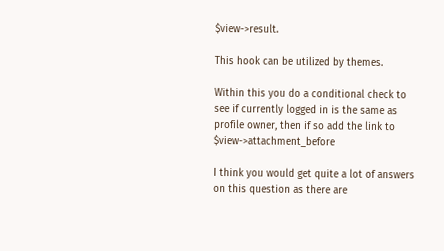$view->result.

This hook can be utilized by themes.

Within this you do a conditional check to see if currently logged in is the same as profile owner, then if so add the link to $view->attachment_before

I think you would get quite a lot of answers on this question as there are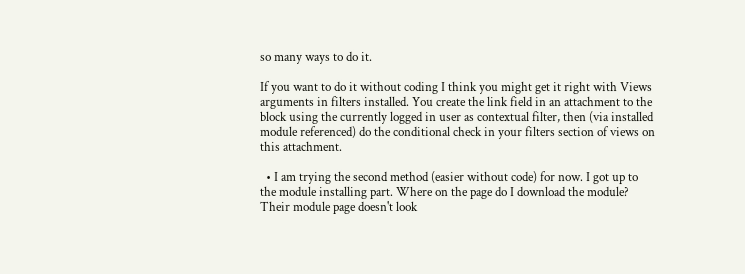so many ways to do it.

If you want to do it without coding I think you might get it right with Views arguments in filters installed. You create the link field in an attachment to the block using the currently logged in user as contextual filter, then (via installed module referenced) do the conditional check in your filters section of views on this attachment.

  • I am trying the second method (easier without code) for now. I got up to the module installing part. Where on the page do I download the module? Their module page doesn't look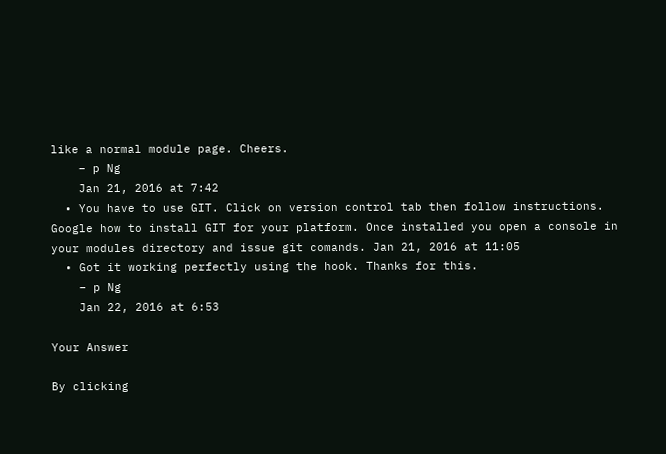like a normal module page. Cheers.
    – p Ng
    Jan 21, 2016 at 7:42
  • You have to use GIT. Click on version control tab then follow instructions. Google how to install GIT for your platform. Once installed you open a console in your modules directory and issue git comands. Jan 21, 2016 at 11:05
  • Got it working perfectly using the hook. Thanks for this.
    – p Ng
    Jan 22, 2016 at 6:53

Your Answer

By clicking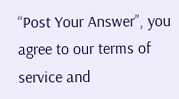“Post Your Answer”, you agree to our terms of service and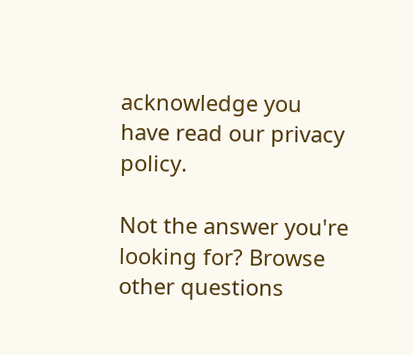acknowledge you have read our privacy policy.

Not the answer you're looking for? Browse other questions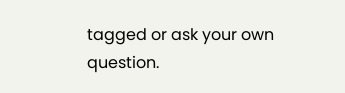tagged or ask your own question.